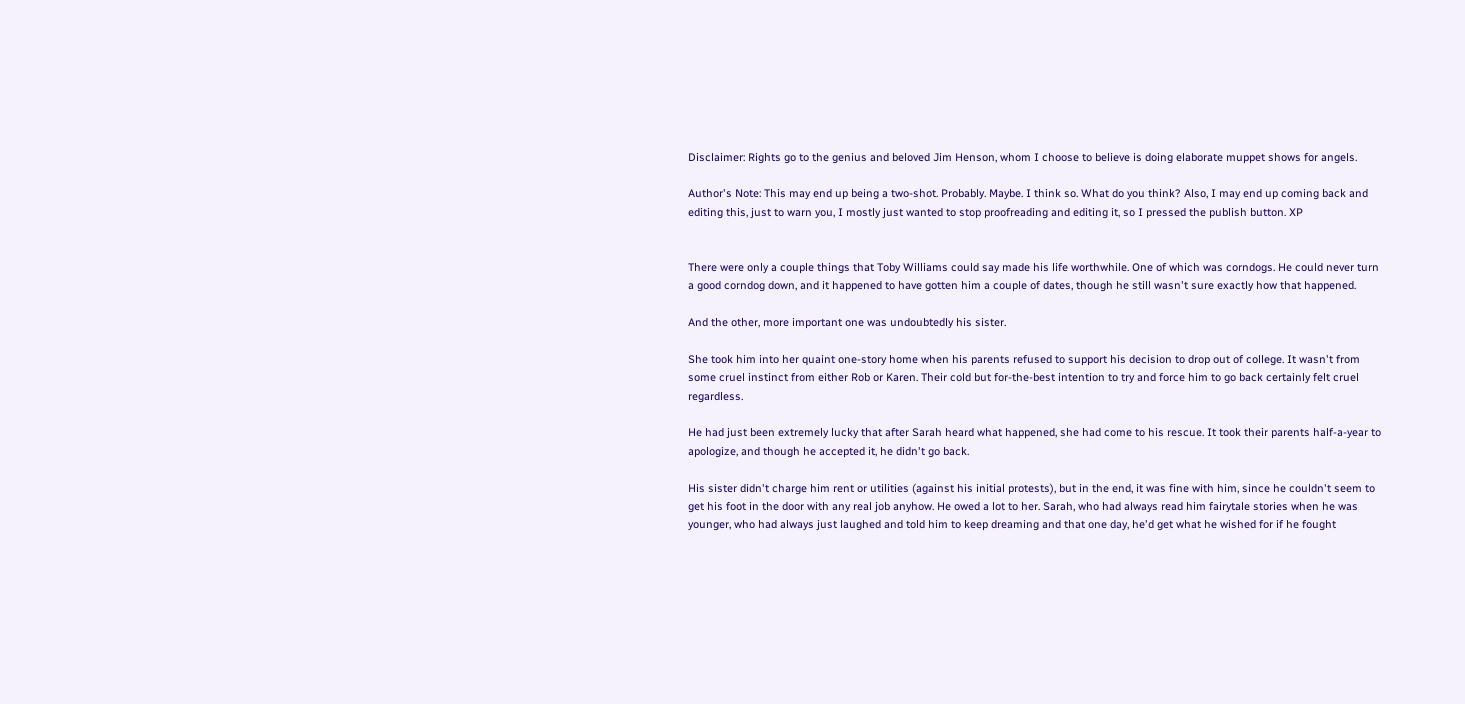Disclaimer: Rights go to the genius and beloved Jim Henson, whom I choose to believe is doing elaborate muppet shows for angels.

Author's Note: This may end up being a two-shot. Probably. Maybe. I think so. What do you think? Also, I may end up coming back and editing this, just to warn you, I mostly just wanted to stop proofreading and editing it, so I pressed the publish button. XP


There were only a couple things that Toby Williams could say made his life worthwhile. One of which was corndogs. He could never turn a good corndog down, and it happened to have gotten him a couple of dates, though he still wasn't sure exactly how that happened.

And the other, more important one was undoubtedly his sister.

She took him into her quaint one-story home when his parents refused to support his decision to drop out of college. It wasn't from some cruel instinct from either Rob or Karen. Their cold but for-the-best intention to try and force him to go back certainly felt cruel regardless.

He had just been extremely lucky that after Sarah heard what happened, she had come to his rescue. It took their parents half-a-year to apologize, and though he accepted it, he didn't go back.

His sister didn't charge him rent or utilities (against his initial protests), but in the end, it was fine with him, since he couldn't seem to get his foot in the door with any real job anyhow. He owed a lot to her. Sarah, who had always read him fairytale stories when he was younger, who had always just laughed and told him to keep dreaming and that one day, he'd get what he wished for if he fought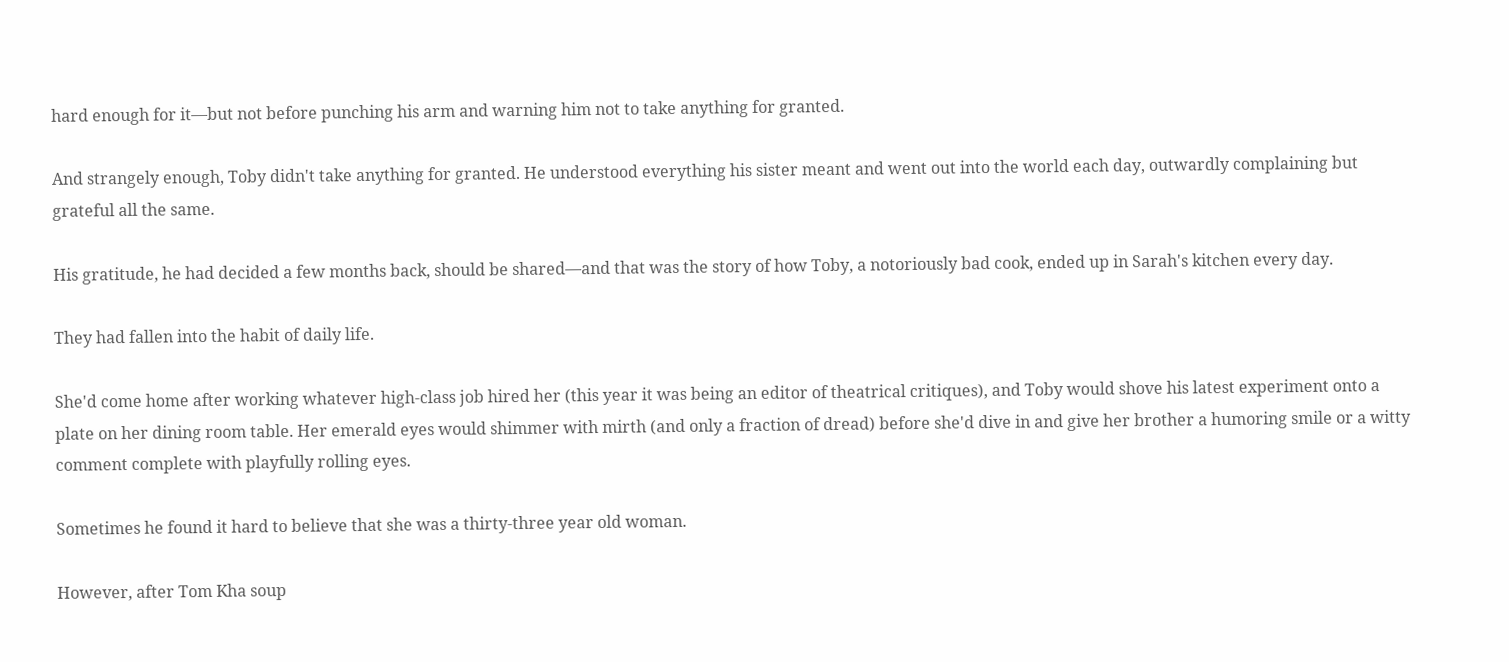hard enough for it—but not before punching his arm and warning him not to take anything for granted.

And strangely enough, Toby didn't take anything for granted. He understood everything his sister meant and went out into the world each day, outwardly complaining but grateful all the same.

His gratitude, he had decided a few months back, should be shared—and that was the story of how Toby, a notoriously bad cook, ended up in Sarah's kitchen every day.

They had fallen into the habit of daily life.

She'd come home after working whatever high-class job hired her (this year it was being an editor of theatrical critiques), and Toby would shove his latest experiment onto a plate on her dining room table. Her emerald eyes would shimmer with mirth (and only a fraction of dread) before she'd dive in and give her brother a humoring smile or a witty comment complete with playfully rolling eyes.

Sometimes he found it hard to believe that she was a thirty-three year old woman.

However, after Tom Kha soup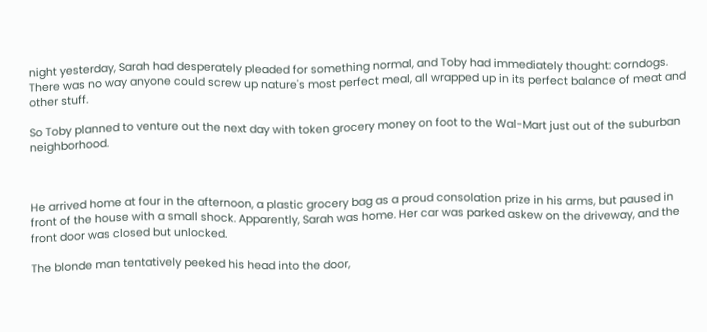night yesterday, Sarah had desperately pleaded for something normal, and Toby had immediately thought: corndogs. There was no way anyone could screw up nature's most perfect meal, all wrapped up in its perfect balance of meat and other stuff.

So Toby planned to venture out the next day with token grocery money on foot to the Wal-Mart just out of the suburban neighborhood.



He arrived home at four in the afternoon, a plastic grocery bag as a proud consolation prize in his arms, but paused in front of the house with a small shock. Apparently, Sarah was home. Her car was parked askew on the driveway, and the front door was closed but unlocked.

The blonde man tentatively peeked his head into the door,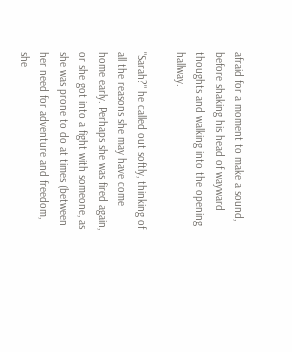afraid for a moment to make a sound, before shaking his head of wayward thoughts and walking into the opening hallway.

"Sarah?" he called out softly, thinking of all the reasons she may have come home early. Perhaps she was fired again, or she got into a fight with someone, as she was prone to do at times (between her need for adventure and freedom, she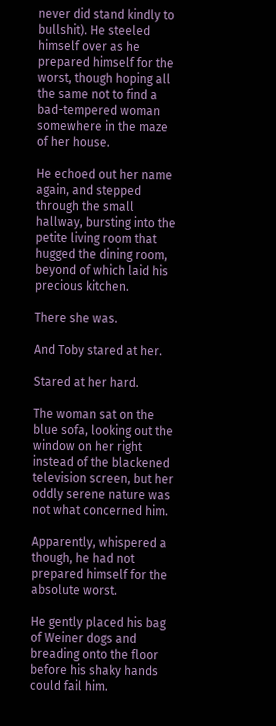never did stand kindly to bullshit). He steeled himself over as he prepared himself for the worst, though hoping all the same not to find a bad-tempered woman somewhere in the maze of her house.

He echoed out her name again, and stepped through the small hallway, bursting into the petite living room that hugged the dining room, beyond of which laid his precious kitchen.

There she was.

And Toby stared at her.

Stared at her hard.

The woman sat on the blue sofa, looking out the window on her right instead of the blackened television screen, but her oddly serene nature was not what concerned him.

Apparently, whispered a though, he had not prepared himself for the absolute worst.

He gently placed his bag of Weiner dogs and breading onto the floor before his shaky hands could fail him.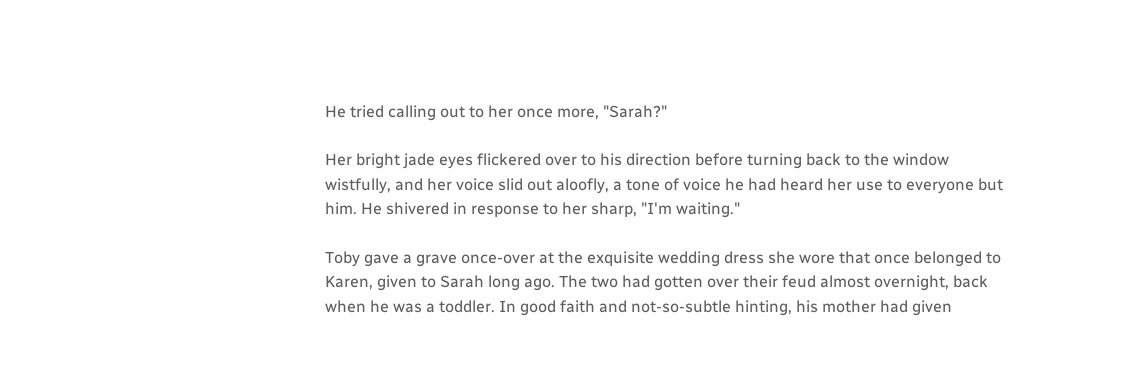He tried calling out to her once more, "Sarah?"

Her bright jade eyes flickered over to his direction before turning back to the window wistfully, and her voice slid out aloofly, a tone of voice he had heard her use to everyone but him. He shivered in response to her sharp, "I'm waiting."

Toby gave a grave once-over at the exquisite wedding dress she wore that once belonged to Karen, given to Sarah long ago. The two had gotten over their feud almost overnight, back when he was a toddler. In good faith and not-so-subtle hinting, his mother had given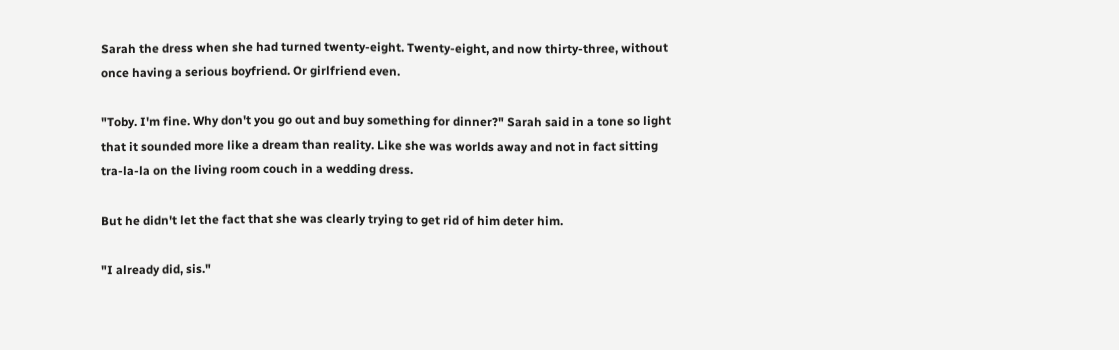Sarah the dress when she had turned twenty-eight. Twenty-eight, and now thirty-three, without once having a serious boyfriend. Or girlfriend even.

"Toby. I'm fine. Why don't you go out and buy something for dinner?" Sarah said in a tone so light that it sounded more like a dream than reality. Like she was worlds away and not in fact sitting tra-la-la on the living room couch in a wedding dress.

But he didn't let the fact that she was clearly trying to get rid of him deter him.

"I already did, sis."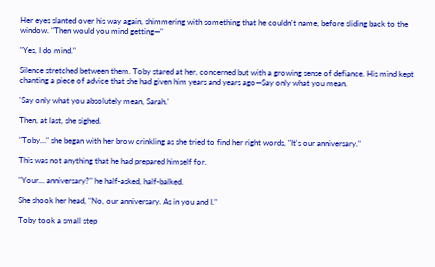Her eyes slanted over his way again, shimmering with something that he couldn't name, before sliding back to the window. "Then would you mind getting—"

"Yes, I do mind."

Silence stretched between them. Toby stared at her, concerned but with a growing sense of defiance. His mind kept chanting a piece of advice that she had given him years and years ago—Say only what you mean.

'Say only what you absolutely mean, Sarah.'

Then, at last, she sighed.

"Toby…" she began with her brow crinkling as she tried to find her right words, "It's our anniversary."

This was not anything that he had prepared himself for.

"Your… anniversary?" he half-asked, half-balked.

She shook her head, "No, our anniversary. As in you and I."

Toby took a small step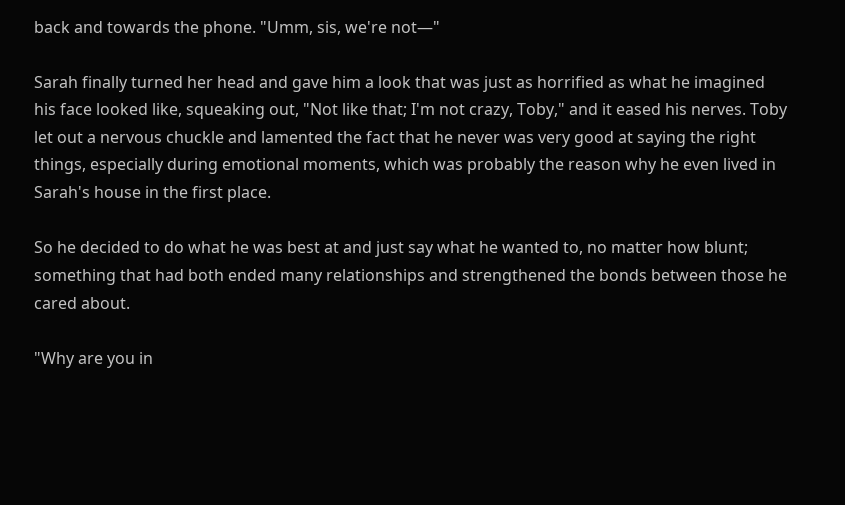back and towards the phone. "Umm, sis, we're not—"

Sarah finally turned her head and gave him a look that was just as horrified as what he imagined his face looked like, squeaking out, "Not like that; I'm not crazy, Toby," and it eased his nerves. Toby let out a nervous chuckle and lamented the fact that he never was very good at saying the right things, especially during emotional moments, which was probably the reason why he even lived in Sarah's house in the first place.

So he decided to do what he was best at and just say what he wanted to, no matter how blunt; something that had both ended many relationships and strengthened the bonds between those he cared about.

"Why are you in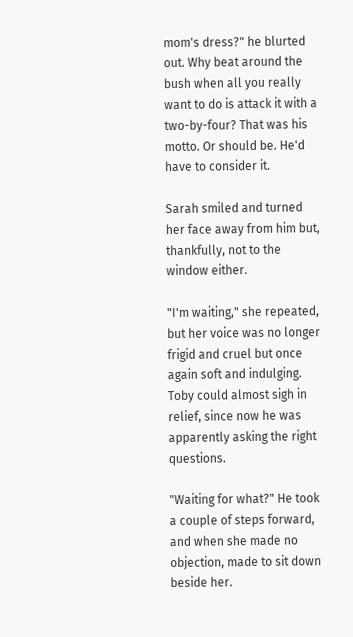mom's dress?" he blurted out. Why beat around the bush when all you really want to do is attack it with a two-by-four? That was his motto. Or should be. He'd have to consider it.

Sarah smiled and turned her face away from him but, thankfully, not to the window either.

"I'm waiting," she repeated, but her voice was no longer frigid and cruel but once again soft and indulging. Toby could almost sigh in relief, since now he was apparently asking the right questions.

"Waiting for what?" He took a couple of steps forward, and when she made no objection, made to sit down beside her.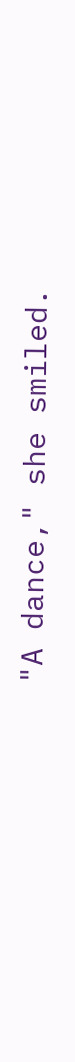"A dance," she smiled.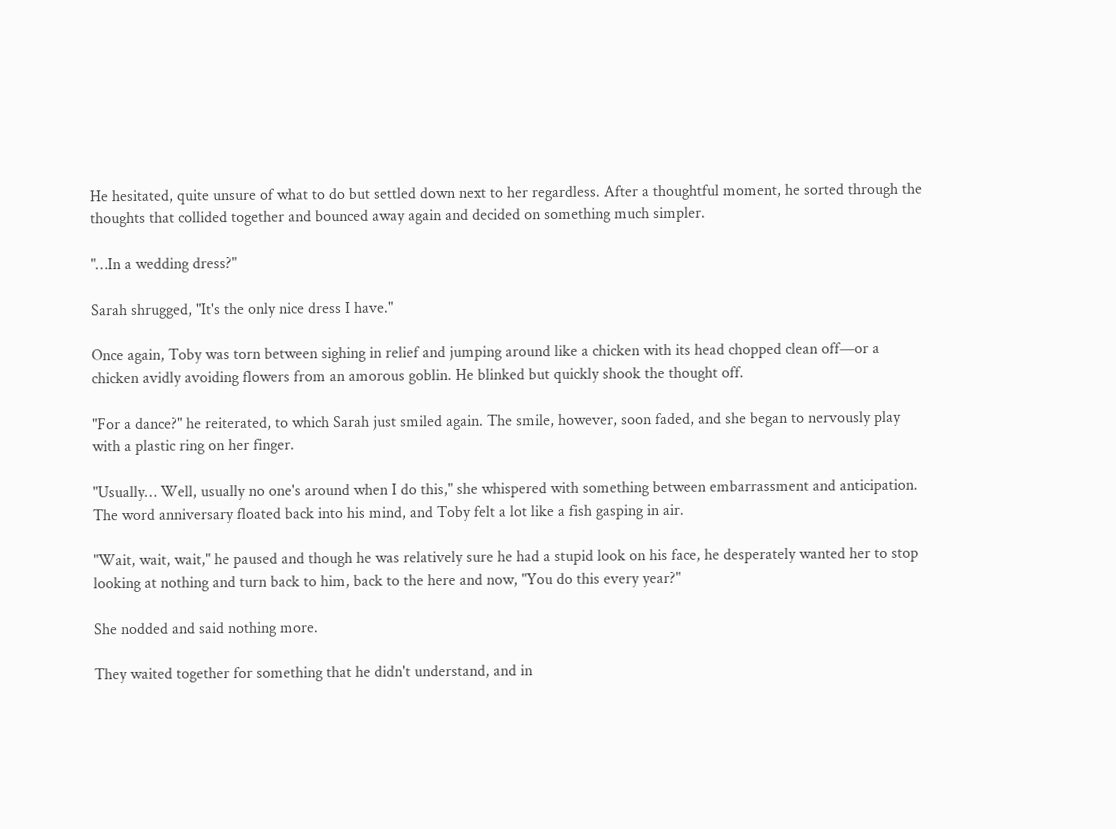He hesitated, quite unsure of what to do but settled down next to her regardless. After a thoughtful moment, he sorted through the thoughts that collided together and bounced away again and decided on something much simpler.

"…In a wedding dress?"

Sarah shrugged, "It's the only nice dress I have."

Once again, Toby was torn between sighing in relief and jumping around like a chicken with its head chopped clean off—or a chicken avidly avoiding flowers from an amorous goblin. He blinked but quickly shook the thought off.

"For a dance?" he reiterated, to which Sarah just smiled again. The smile, however, soon faded, and she began to nervously play with a plastic ring on her finger.

"Usually… Well, usually no one's around when I do this," she whispered with something between embarrassment and anticipation. The word anniversary floated back into his mind, and Toby felt a lot like a fish gasping in air.

"Wait, wait, wait," he paused and though he was relatively sure he had a stupid look on his face, he desperately wanted her to stop looking at nothing and turn back to him, back to the here and now, "You do this every year?"

She nodded and said nothing more.

They waited together for something that he didn't understand, and in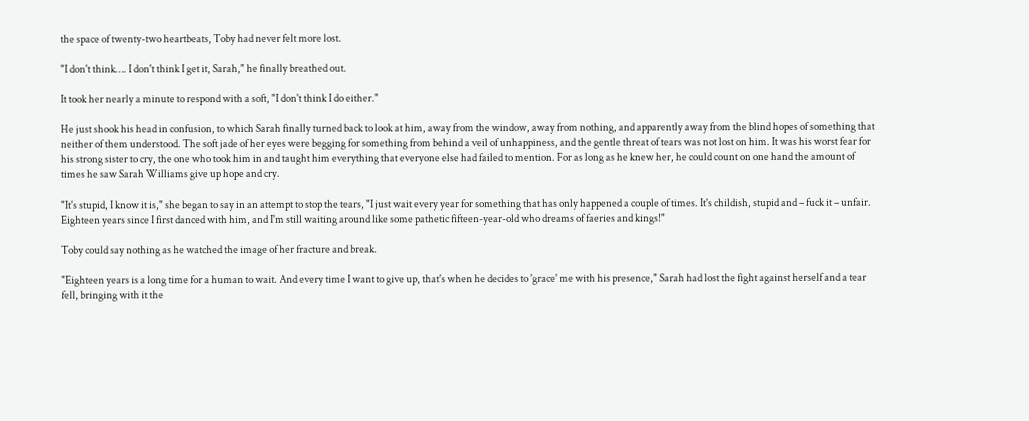the space of twenty-two heartbeats, Toby had never felt more lost.

"I don't think…. I don't think I get it, Sarah," he finally breathed out.

It took her nearly a minute to respond with a soft, "I don't think I do either."

He just shook his head in confusion, to which Sarah finally turned back to look at him, away from the window, away from nothing, and apparently away from the blind hopes of something that neither of them understood. The soft jade of her eyes were begging for something from behind a veil of unhappiness, and the gentle threat of tears was not lost on him. It was his worst fear for his strong sister to cry, the one who took him in and taught him everything that everyone else had failed to mention. For as long as he knew her, he could count on one hand the amount of times he saw Sarah Williams give up hope and cry.

"It's stupid, I know it is," she began to say in an attempt to stop the tears, "I just wait every year for something that has only happened a couple of times. It's childish, stupid and – fuck it – unfair. Eighteen years since I first danced with him, and I'm still waiting around like some pathetic fifteen-year-old who dreams of faeries and kings!"

Toby could say nothing as he watched the image of her fracture and break.

"Eighteen years is a long time for a human to wait. And every time I want to give up, that's when he decides to 'grace' me with his presence," Sarah had lost the fight against herself and a tear fell, bringing with it the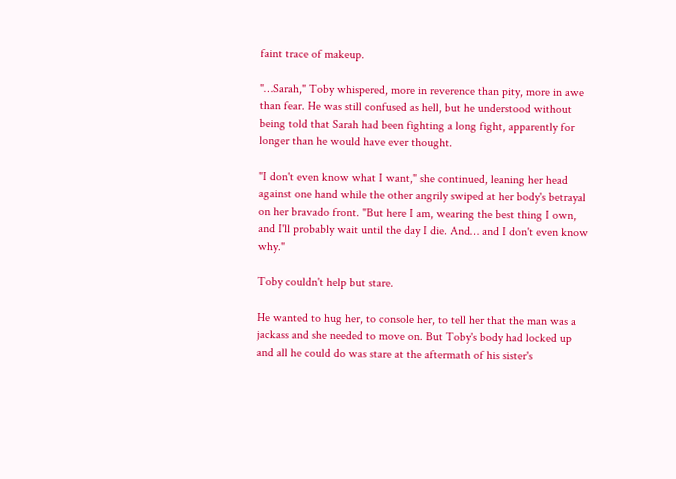faint trace of makeup.

"…Sarah," Toby whispered, more in reverence than pity, more in awe than fear. He was still confused as hell, but he understood without being told that Sarah had been fighting a long fight, apparently for longer than he would have ever thought.

"I don't even know what I want," she continued, leaning her head against one hand while the other angrily swiped at her body's betrayal on her bravado front. "But here I am, wearing the best thing I own, and I'll probably wait until the day I die. And… and I don't even know why."

Toby couldn't help but stare.

He wanted to hug her, to console her, to tell her that the man was a jackass and she needed to move on. But Toby's body had locked up and all he could do was stare at the aftermath of his sister's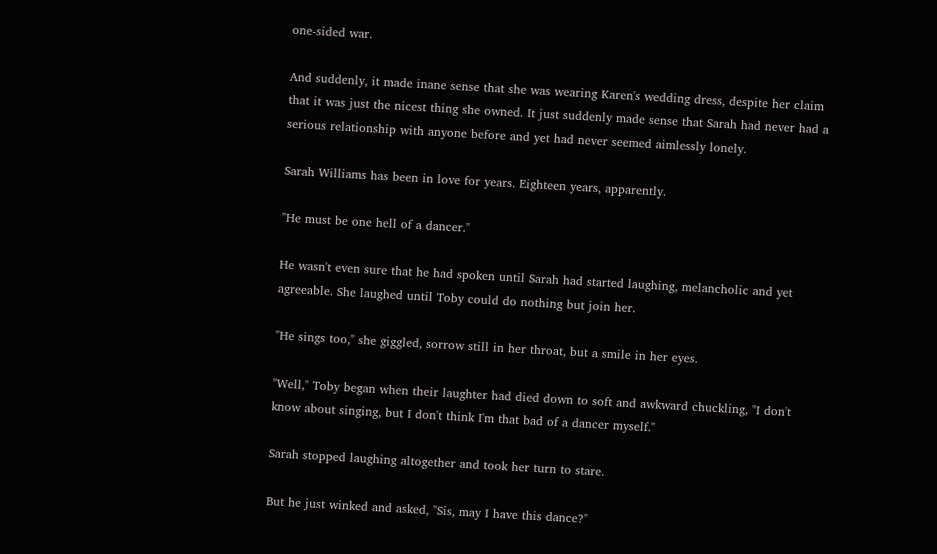one-sided war.

And suddenly, it made inane sense that she was wearing Karen's wedding dress, despite her claim that it was just the nicest thing she owned. It just suddenly made sense that Sarah had never had a serious relationship with anyone before and yet had never seemed aimlessly lonely.

Sarah Williams has been in love for years. Eighteen years, apparently.

"He must be one hell of a dancer."

He wasn't even sure that he had spoken until Sarah had started laughing, melancholic and yet agreeable. She laughed until Toby could do nothing but join her.

"He sings too," she giggled, sorrow still in her throat, but a smile in her eyes.

"Well," Toby began when their laughter had died down to soft and awkward chuckling, "I don't know about singing, but I don't think I'm that bad of a dancer myself."

Sarah stopped laughing altogether and took her turn to stare.

But he just winked and asked, "Sis, may I have this dance?"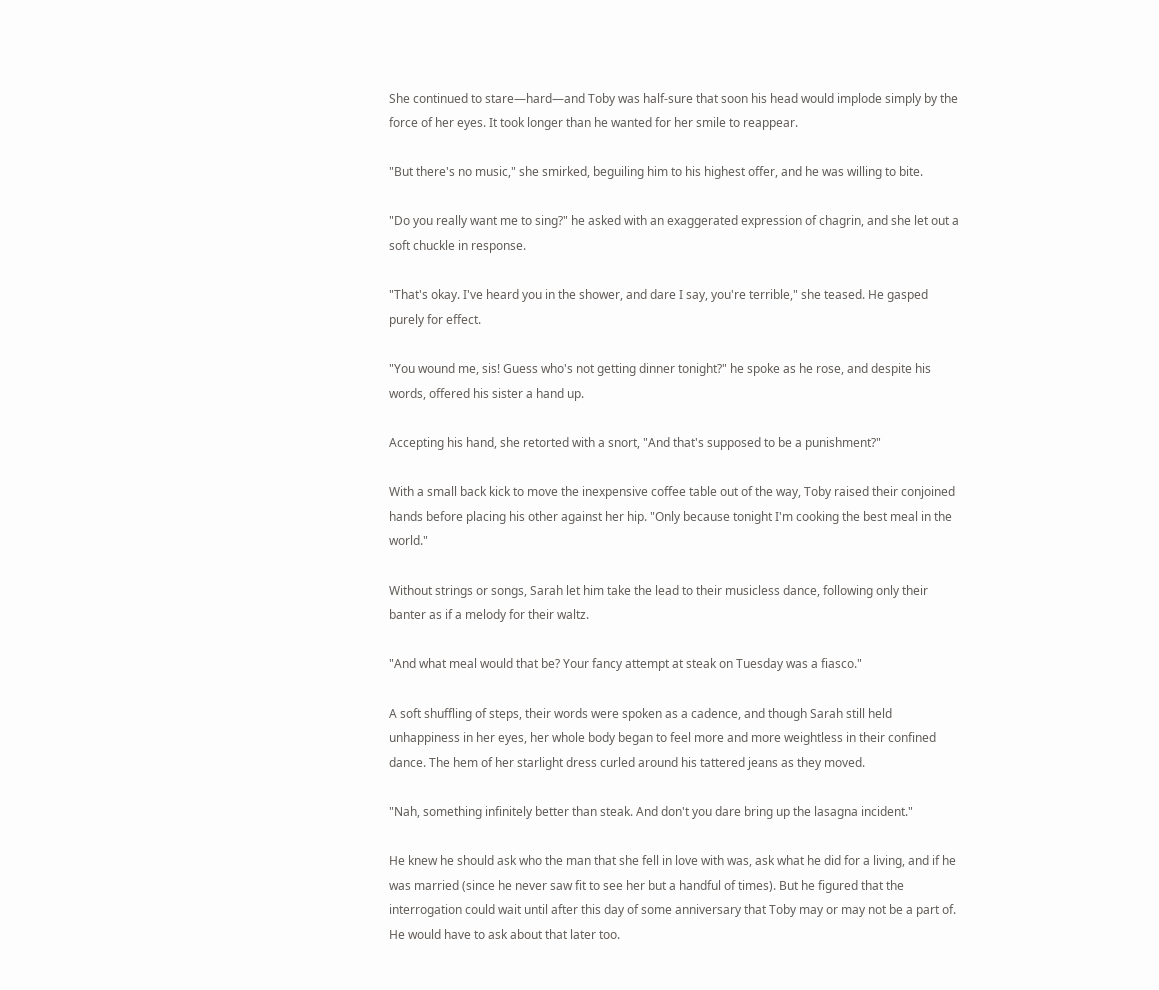She continued to stare—hard—and Toby was half-sure that soon his head would implode simply by the force of her eyes. It took longer than he wanted for her smile to reappear.

"But there's no music," she smirked, beguiling him to his highest offer, and he was willing to bite.

"Do you really want me to sing?" he asked with an exaggerated expression of chagrin, and she let out a soft chuckle in response.

"That's okay. I've heard you in the shower, and dare I say, you're terrible," she teased. He gasped purely for effect.

"You wound me, sis! Guess who's not getting dinner tonight?" he spoke as he rose, and despite his words, offered his sister a hand up.

Accepting his hand, she retorted with a snort, "And that's supposed to be a punishment?"

With a small back kick to move the inexpensive coffee table out of the way, Toby raised their conjoined hands before placing his other against her hip. "Only because tonight I'm cooking the best meal in the world."

Without strings or songs, Sarah let him take the lead to their musicless dance, following only their banter as if a melody for their waltz.

"And what meal would that be? Your fancy attempt at steak on Tuesday was a fiasco."

A soft shuffling of steps, their words were spoken as a cadence, and though Sarah still held unhappiness in her eyes, her whole body began to feel more and more weightless in their confined dance. The hem of her starlight dress curled around his tattered jeans as they moved.

"Nah, something infinitely better than steak. And don't you dare bring up the lasagna incident."

He knew he should ask who the man that she fell in love with was, ask what he did for a living, and if he was married (since he never saw fit to see her but a handful of times). But he figured that the interrogation could wait until after this day of some anniversary that Toby may or may not be a part of. He would have to ask about that later too.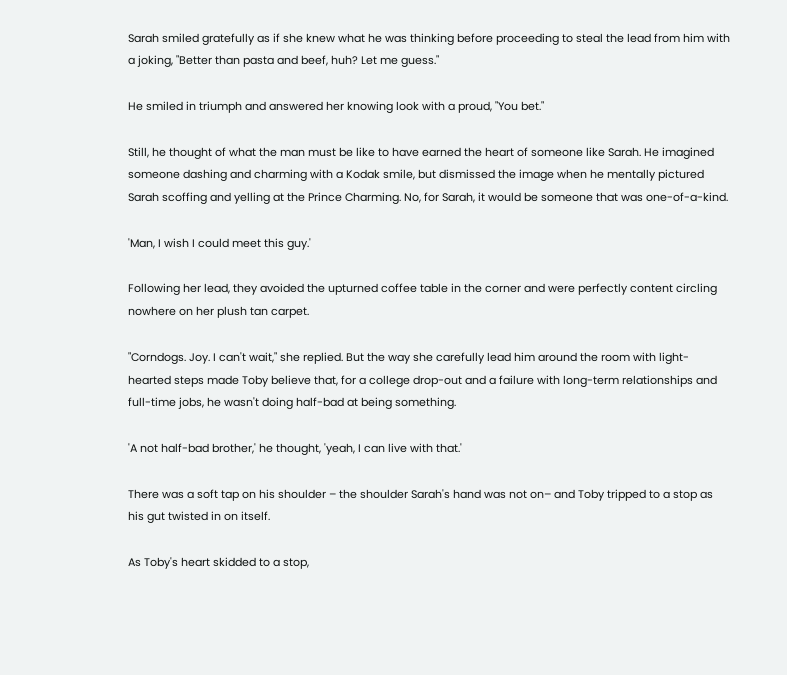Sarah smiled gratefully as if she knew what he was thinking before proceeding to steal the lead from him with a joking, "Better than pasta and beef, huh? Let me guess."

He smiled in triumph and answered her knowing look with a proud, "You bet."

Still, he thought of what the man must be like to have earned the heart of someone like Sarah. He imagined someone dashing and charming with a Kodak smile, but dismissed the image when he mentally pictured Sarah scoffing and yelling at the Prince Charming. No, for Sarah, it would be someone that was one-of-a-kind.

'Man, I wish I could meet this guy.'

Following her lead, they avoided the upturned coffee table in the corner and were perfectly content circling nowhere on her plush tan carpet.

"Corndogs. Joy. I can't wait," she replied. But the way she carefully lead him around the room with light-hearted steps made Toby believe that, for a college drop-out and a failure with long-term relationships and full-time jobs, he wasn't doing half-bad at being something.

'A not half-bad brother,' he thought, 'yeah, I can live with that.'

There was a soft tap on his shoulder – the shoulder Sarah's hand was not on– and Toby tripped to a stop as his gut twisted in on itself.

As Toby's heart skidded to a stop,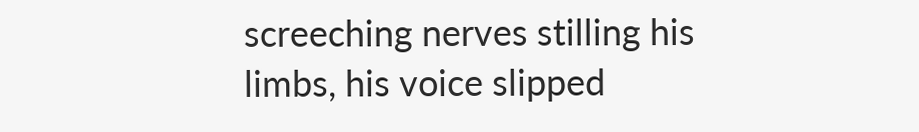screeching nerves stilling his limbs, his voice slipped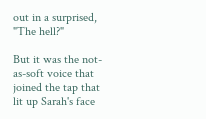out in a surprised, "The hell?"

But it was the not-as-soft voice that joined the tap that lit up Sarah's face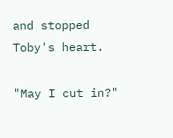and stopped Toby's heart.

"May I cut in?"